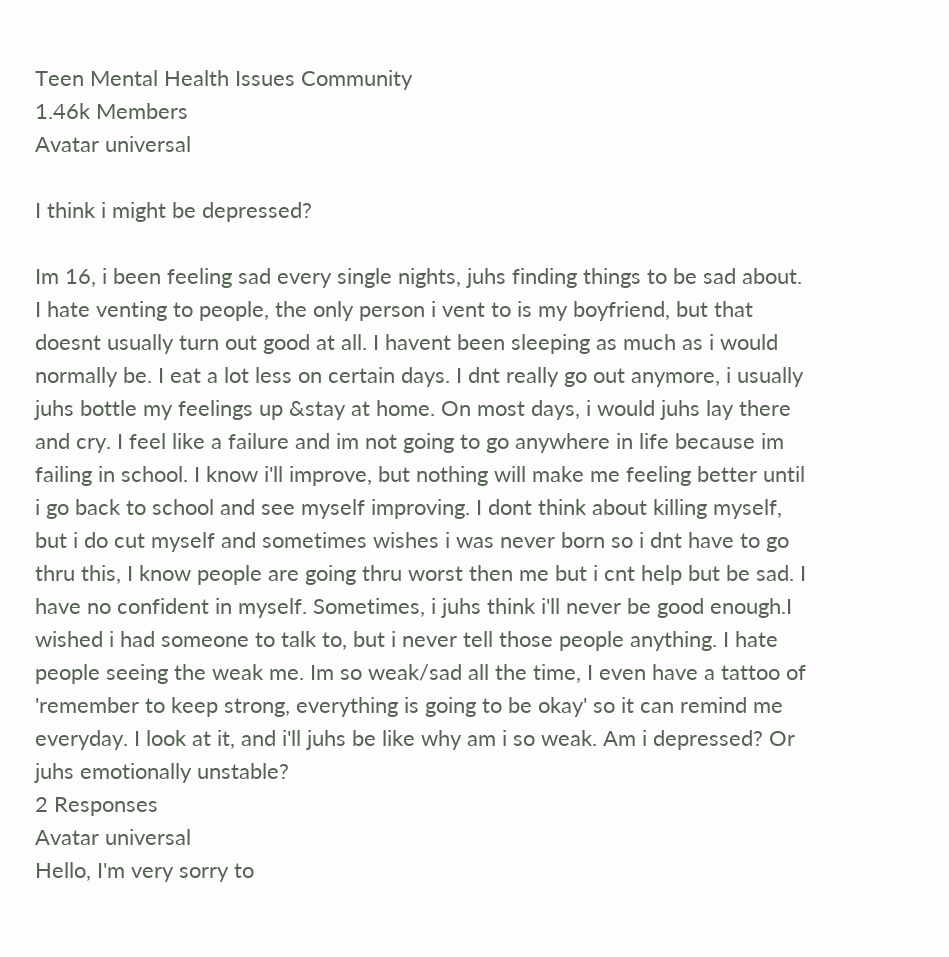Teen Mental Health Issues Community
1.46k Members
Avatar universal

I think i might be depressed?

Im 16, i been feeling sad every single nights, juhs finding things to be sad about. I hate venting to people, the only person i vent to is my boyfriend, but that doesnt usually turn out good at all. I havent been sleeping as much as i would normally be. I eat a lot less on certain days. I dnt really go out anymore, i usually juhs bottle my feelings up &stay at home. On most days, i would juhs lay there and cry. I feel like a failure and im not going to go anywhere in life because im failing in school. I know i'll improve, but nothing will make me feeling better until i go back to school and see myself improving. I dont think about killing myself, but i do cut myself and sometimes wishes i was never born so i dnt have to go thru this, I know people are going thru worst then me but i cnt help but be sad. I have no confident in myself. Sometimes, i juhs think i'll never be good enough.I wished i had someone to talk to, but i never tell those people anything. I hate people seeing the weak me. Im so weak/sad all the time, I even have a tattoo of 'remember to keep strong, everything is going to be okay' so it can remind me everyday. I look at it, and i'll juhs be like why am i so weak. Am i depressed? Or juhs emotionally unstable?
2 Responses
Avatar universal
Hello, I'm very sorry to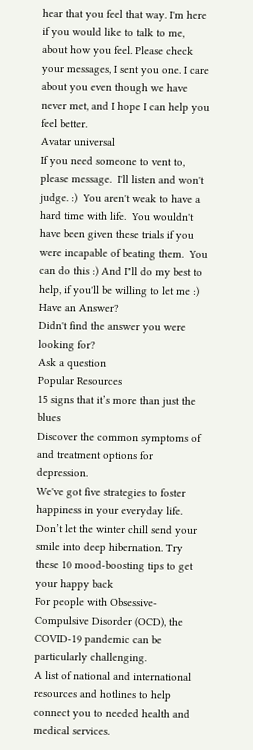hear that you feel that way. I'm here if you would like to talk to me, about how you feel. Please check your messages, I sent you one. I care about you even though we have never met, and I hope I can help you feel better.
Avatar universal
If you need someone to vent to, please message.  I'll listen and won't judge. :)  You aren't weak to have a hard time with life.  You wouldn't have been given these trials if you were incapable of beating them.  You can do this :) And I"ll do my best to help, if you'll be willing to let me :)
Have an Answer?
Didn't find the answer you were looking for?
Ask a question
Popular Resources
15 signs that it’s more than just the blues
Discover the common symptoms of and treatment options for depression.
We've got five strategies to foster happiness in your everyday life.
Don’t let the winter chill send your smile into deep hibernation. Try these 10 mood-boosting tips to get your happy back
For people with Obsessive-Compulsive Disorder (OCD), the COVID-19 pandemic can be particularly challenging.
A list of national and international resources and hotlines to help connect you to needed health and medical services.